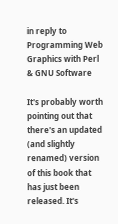in reply to Programming Web Graphics with Perl & GNU Software

It's probably worth pointing out that there's an updated (and slightly renamed) version of this book that has just been released. It's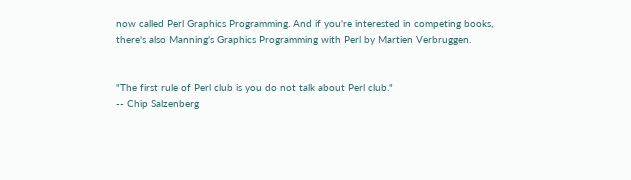now called Perl Graphics Programming. And if you're interested in competing books, there's also Manning's Graphics Programming with Perl by Martien Verbruggen.


"The first rule of Perl club is you do not talk about Perl club."
-- Chip Salzenberg